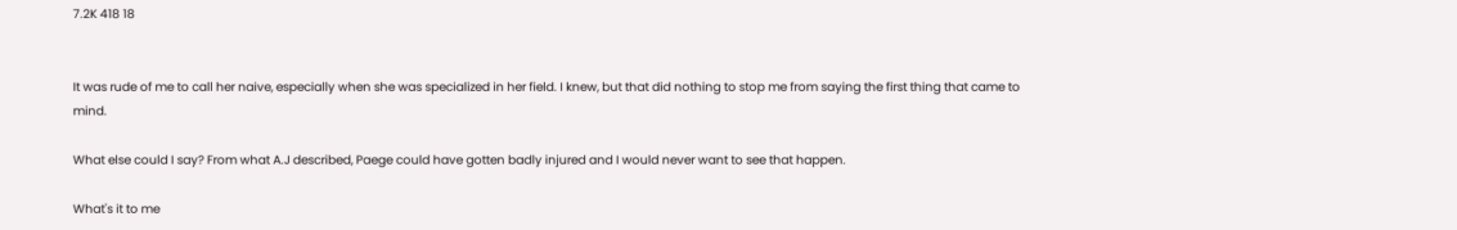7.2K 418 18


It was rude of me to call her naive, especially when she was specialized in her field. I knew, but that did nothing to stop me from saying the first thing that came to mind.

What else could I say? From what A.J described, Paege could have gotten badly injured and I would never want to see that happen.

What's it to me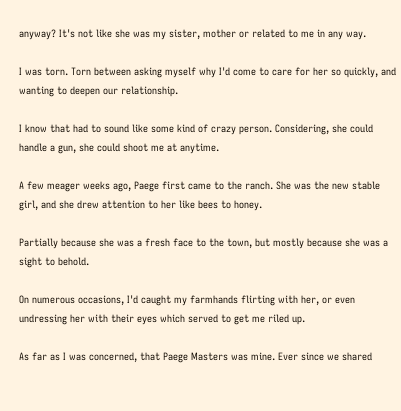anyway? It's not like she was my sister, mother or related to me in any way.

I was torn. Torn between asking myself why I'd come to care for her so quickly, and wanting to deepen our relationship.

I know that had to sound like some kind of crazy person. Considering, she could handle a gun, she could shoot me at anytime.

A few meager weeks ago, Paege first came to the ranch. She was the new stable girl, and she drew attention to her like bees to honey.

Partially because she was a fresh face to the town, but mostly because she was a sight to behold.

On numerous occasions, I'd caught my farmhands flirting with her, or even undressing her with their eyes which served to get me riled up.

As far as I was concerned, that Paege Masters was mine. Ever since we shared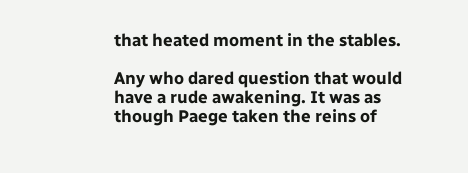that heated moment in the stables.

Any who dared question that would have a rude awakening. It was as though Paege taken the reins of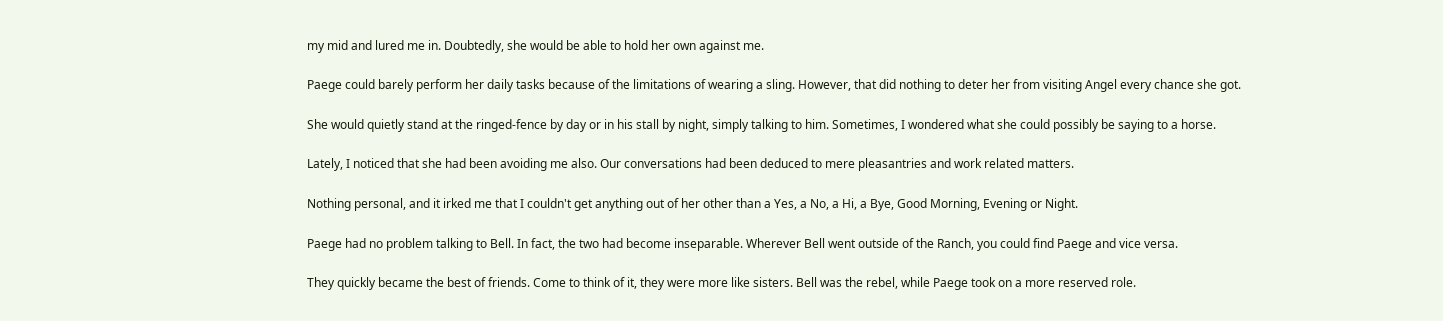my mid and lured me in. Doubtedly, she would be able to hold her own against me.

Paege could barely perform her daily tasks because of the limitations of wearing a sling. However, that did nothing to deter her from visiting Angel every chance she got.

She would quietly stand at the ringed-fence by day or in his stall by night, simply talking to him. Sometimes, I wondered what she could possibly be saying to a horse.

Lately, I noticed that she had been avoiding me also. Our conversations had been deduced to mere pleasantries and work related matters.

Nothing personal, and it irked me that I couldn't get anything out of her other than a Yes, a No, a Hi, a Bye, Good Morning, Evening or Night.

Paege had no problem talking to Bell. In fact, the two had become inseparable. Wherever Bell went outside of the Ranch, you could find Paege and vice versa.

They quickly became the best of friends. Come to think of it, they were more like sisters. Bell was the rebel, while Paege took on a more reserved role.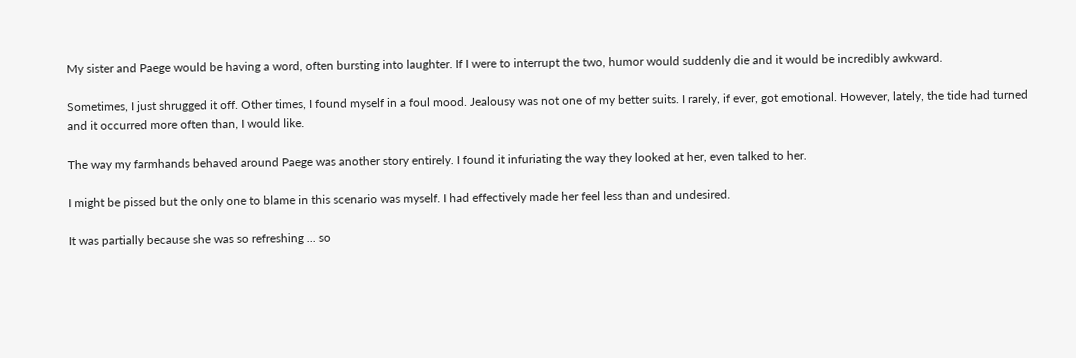My sister and Paege would be having a word, often bursting into laughter. If I were to interrupt the two, humor would suddenly die and it would be incredibly awkward.

Sometimes, I just shrugged it off. Other times, I found myself in a foul mood. Jealousy was not one of my better suits. I rarely, if ever, got emotional. However, lately, the tide had turned and it occurred more often than, I would like.

The way my farmhands behaved around Paege was another story entirely. I found it infuriating the way they looked at her, even talked to her.

I might be pissed but the only one to blame in this scenario was myself. I had effectively made her feel less than and undesired.

It was partially because she was so refreshing ... so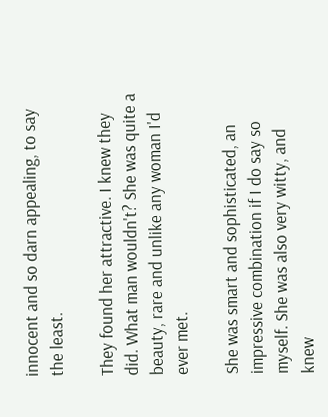innocent and so darn appealing, to say the least.

They found her attractive. I knew they did. What man wouldn't? She was quite a beauty, rare and unlike any woman I'd ever met.

She was smart and sophisticated, an impressive combination if I do say so myself. She was also very witty, and knew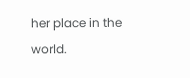her place in the world.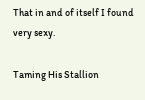That in and of itself I found very sexy.

Taming His Stallion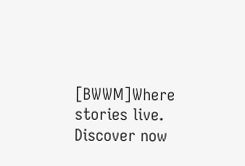[BWWM]Where stories live. Discover now